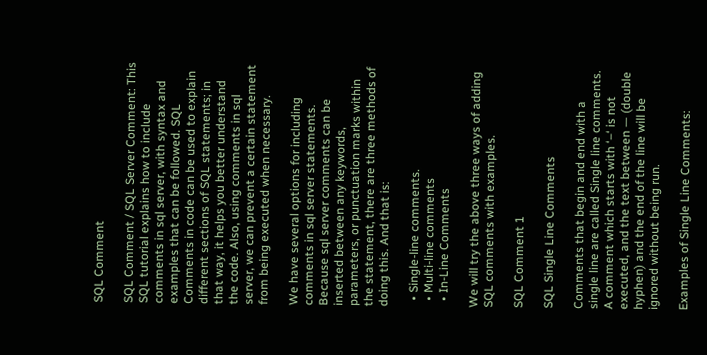SQL Comment

SQL Comment / SQL Server Comment: This SQL tutorial explains how to include comments in sql server, with syntax and examples that can be followed. SQL Comments in code can be used to explain different sections of SQL statements; in that way, it helps you better understand the code. Also, using comments in sql server, we can prevent a certain statement from being executed when necessary.

We have several options for including comments in sql server statements. Because sql server comments can be inserted between any keywords, parameters, or punctuation marks within the statement, there are three methods of doing this. And that is:

  • Single-line comments.
  • Multi-line comments
  • In-Line Comments

We will try the above three ways of adding SQL comments with examples.

SQL Comment 1

SQL Single Line Comments

Comments that begin and end with a single line are called Single line comments. A comment which starts with ‘–‘ is not executed, and the text between — (double hyphen) and the end of the line will be ignored without being run.

Examples of Single Line Comments: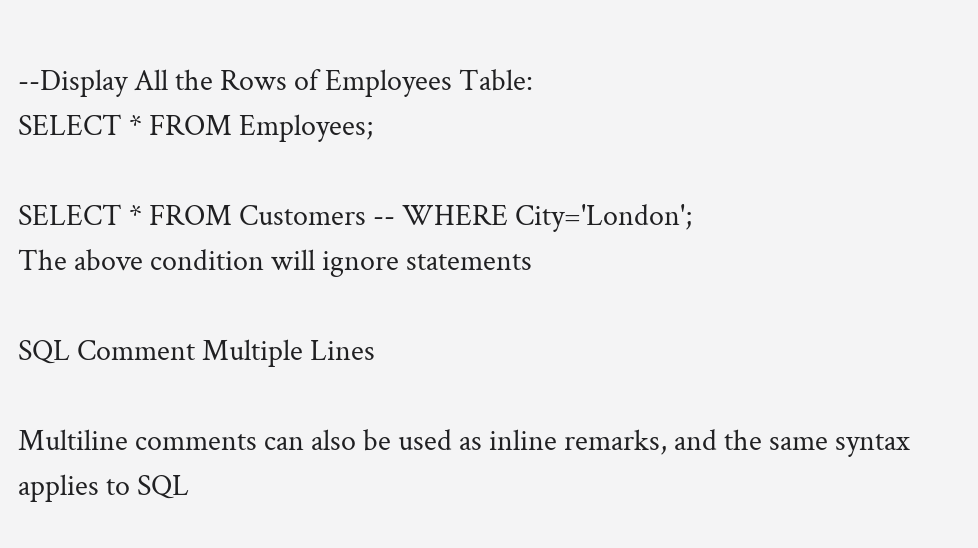--Display All the Rows of Employees Table:
SELECT * FROM Employees;

SELECT * FROM Customers -- WHERE City='London';
The above condition will ignore statements

SQL Comment Multiple Lines

Multiline comments can also be used as inline remarks, and the same syntax applies to SQL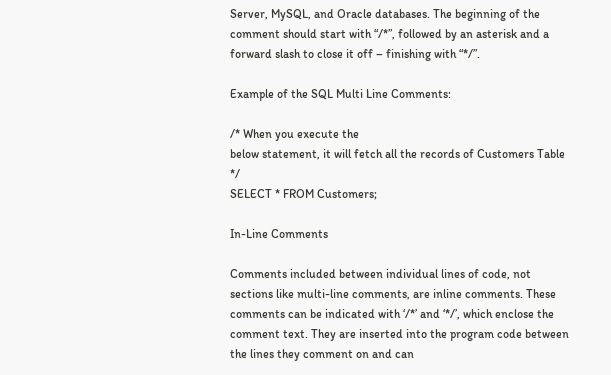Server, MySQL, and Oracle databases. The beginning of the comment should start with “/*”, followed by an asterisk and a forward slash to close it off – finishing with “*/”.

Example of the SQL Multi Line Comments:

/* When you execute the
below statement, it will fetch all the records of Customers Table */
SELECT * FROM Customers;

In-Line Comments

Comments included between individual lines of code, not sections like multi-line comments, are inline comments. These comments can be indicated with ‘/*’ and ‘*/’, which enclose the comment text. They are inserted into the program code between the lines they comment on and can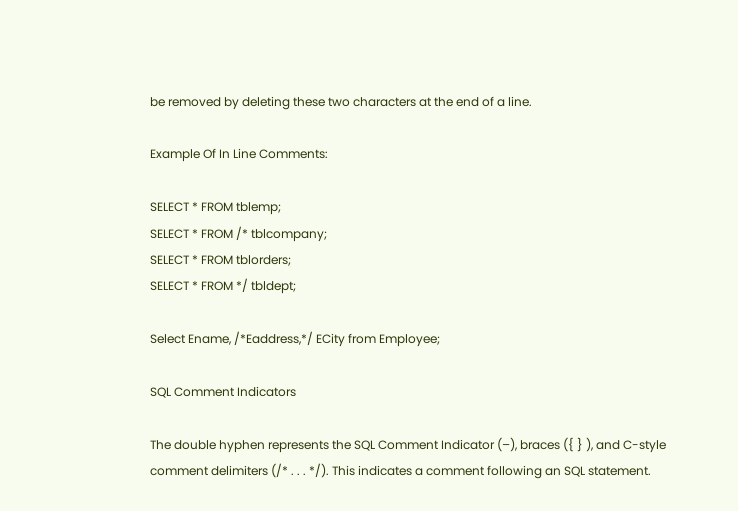be removed by deleting these two characters at the end of a line.

Example Of In Line Comments:

SELECT * FROM tblemp;
SELECT * FROM /* tblcompany;
SELECT * FROM tblorders;
SELECT * FROM */ tbldept;

Select Ename, /*Eaddress,*/ ECity from Employee;

SQL Comment Indicators

The double hyphen represents the SQL Comment Indicator (–), braces ({ } ), and C-style comment delimiters (/* . . . */). This indicates a comment following an SQL statement.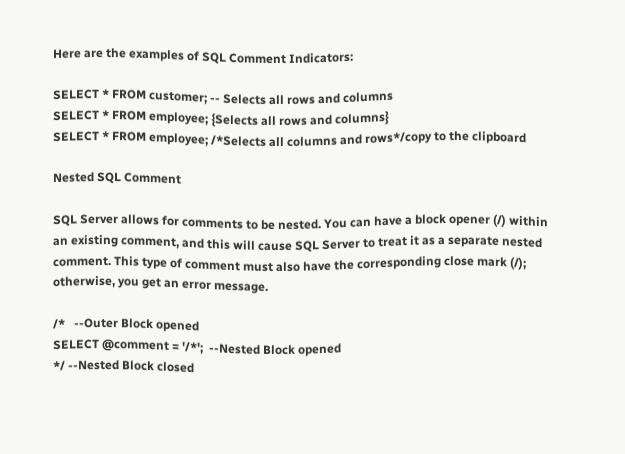Here are the examples of SQL Comment Indicators:

SELECT * FROM customer; -- Selects all rows and columns
SELECT * FROM employee; {Selects all rows and columns}
SELECT * FROM employee; /*Selects all columns and rows*/copy to the clipboard

Nested SQL Comment

SQL Server allows for comments to be nested. You can have a block opener (/) within an existing comment, and this will cause SQL Server to treat it as a separate nested comment. This type of comment must also have the corresponding close mark (/); otherwise, you get an error message.

/*   --Outer Block opened
SELECT @comment = '/*';  --Nested Block opened
*/ --Nested Block closed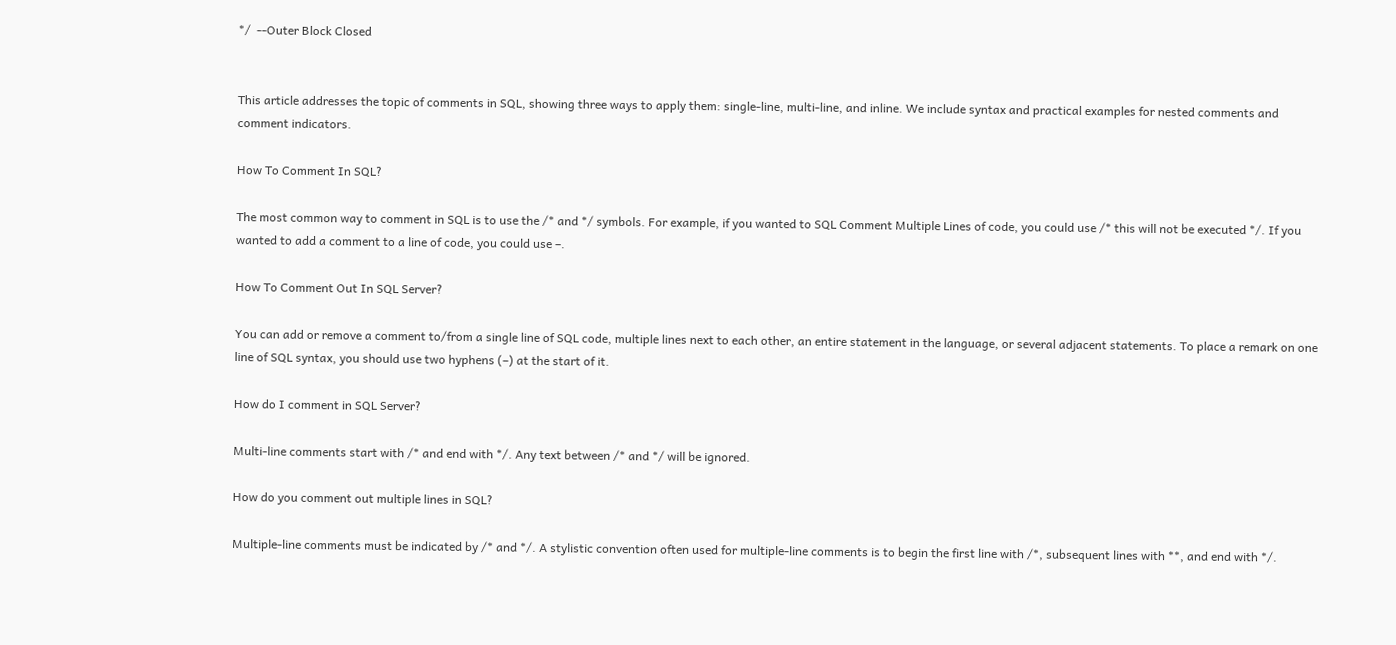*/  --Outer Block Closed


This article addresses the topic of comments in SQL, showing three ways to apply them: single-line, multi-line, and inline. We include syntax and practical examples for nested comments and comment indicators.

How To Comment In SQL?

The most common way to comment in SQL is to use the /* and */ symbols. For example, if you wanted to SQL Comment Multiple Lines of code, you could use /* this will not be executed */. If you wanted to add a comment to a line of code, you could use –.

How To Comment Out In SQL Server?

You can add or remove a comment to/from a single line of SQL code, multiple lines next to each other, an entire statement in the language, or several adjacent statements. To place a remark on one line of SQL syntax, you should use two hyphens (–) at the start of it.

How do I comment in SQL Server?

Multi-line comments start with /* and end with */. Any text between /* and */ will be ignored.

How do you comment out multiple lines in SQL?

Multiple-line comments must be indicated by /* and */. A stylistic convention often used for multiple-line comments is to begin the first line with /*, subsequent lines with **, and end with */.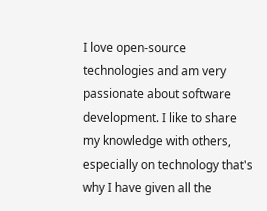I love open-source technologies and am very passionate about software development. I like to share my knowledge with others, especially on technology that's why I have given all the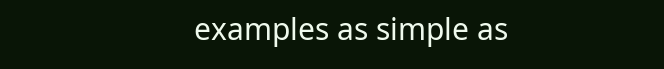examples as simple as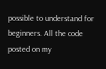possible to understand for beginners. All the code posted on my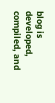blog is developed, compiled, and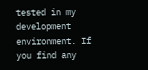tested in my development environment. If you find any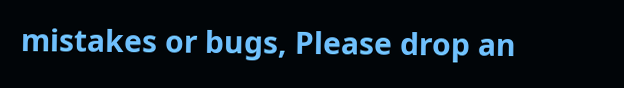mistakes or bugs, Please drop an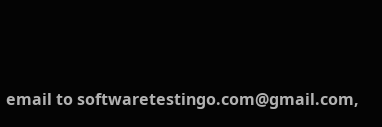email to softwaretestingo.com@gmail.com,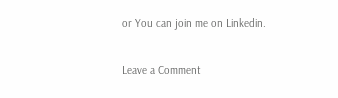or You can join me on Linkedin.

Leave a Comment